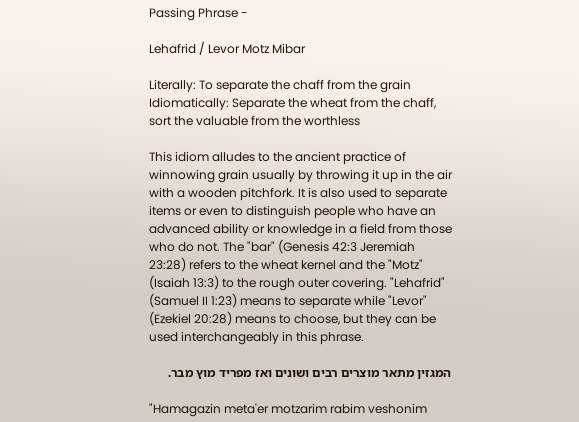Passing Phrase -

Lehafrid / Levor Motz Mibar

Literally: To separate the chaff from the grain
Idiomatically: Separate the wheat from the chaff, sort the valuable from the worthless

This idiom alludes to the ancient practice of winnowing grain usually by throwing it up in the air with a wooden pitchfork. It is also used to separate items or even to distinguish people who have an advanced ability or knowledge in a field from those who do not. The "bar" (Genesis 42:3 Jeremiah 23:28) refers to the wheat kernel and the "Motz" (Isaiah 13:3) to the rough outer covering. "Lehafrid" (Samuel II 1:23) means to separate while "Levor" (Ezekiel 20:28) means to choose, but they can be used interchangeably in this phrase.

המגזין מתאר מוצרים רבים ושונים ואז מפריד מוץ מבר.

"Hamagazin meta'er motzarim rabim veshonim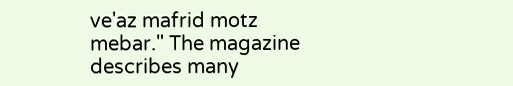ve'az mafrid motz mebar." The magazine describes many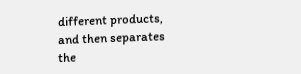different products, and then separates the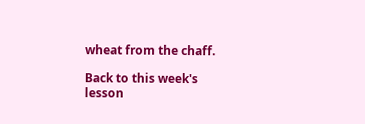wheat from the chaff.

Back to this week's lesson